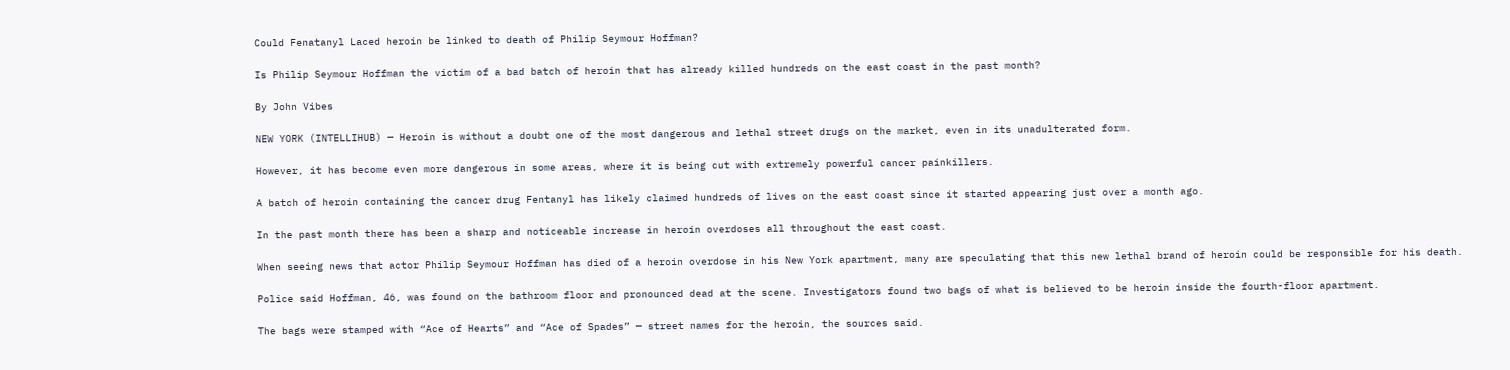Could Fenatanyl Laced heroin be linked to death of Philip Seymour Hoffman?

Is Philip Seymour Hoffman the victim of a bad batch of heroin that has already killed hundreds on the east coast in the past month?

By John Vibes

NEW YORK (INTELLIHUB) — Heroin is without a doubt one of the most dangerous and lethal street drugs on the market, even in its unadulterated form.

However, it has become even more dangerous in some areas, where it is being cut with extremely powerful cancer painkillers.

A batch of heroin containing the cancer drug Fentanyl has likely claimed hundreds of lives on the east coast since it started appearing just over a month ago.

In the past month there has been a sharp and noticeable increase in heroin overdoses all throughout the east coast.

When seeing news that actor Philip Seymour Hoffman has died of a heroin overdose in his New York apartment, many are speculating that this new lethal brand of heroin could be responsible for his death.

Police said Hoffman, 46, was found on the bathroom floor and pronounced dead at the scene. Investigators found two bags of what is believed to be heroin inside the fourth-floor apartment.

The bags were stamped with “Ace of Hearts” and “Ace of Spades” — street names for the heroin, the sources said.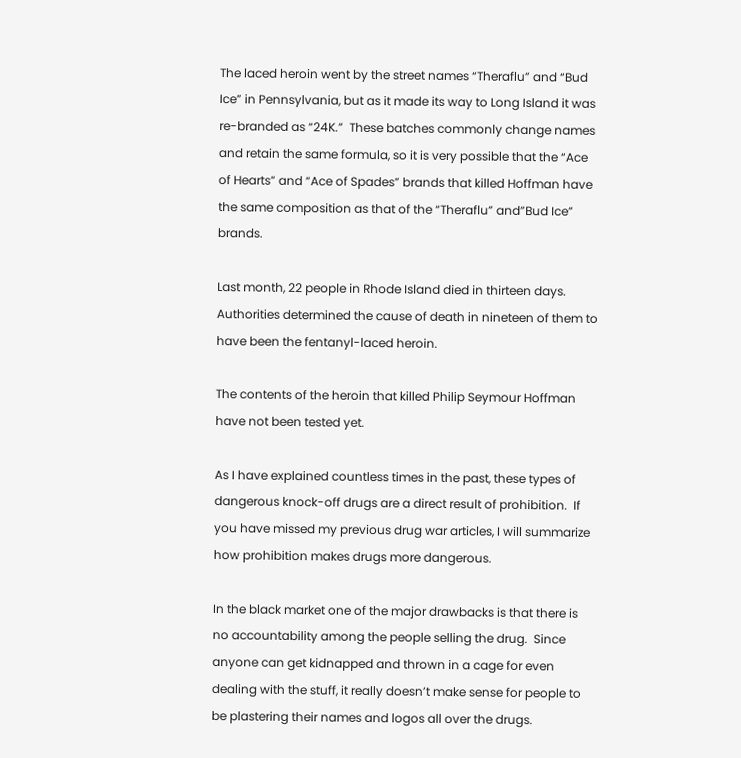The laced heroin went by the street names “Theraflu” and “Bud Ice” in Pennsylvania, but as it made its way to Long Island it was re-branded as “24K.”  These batches commonly change names and retain the same formula, so it is very possible that the “Ace of Hearts” and “Ace of Spades” brands that killed Hoffman have the same composition as that of the “Theraflu” and”Bud Ice” brands.

Last month, 22 people in Rhode Island died in thirteen days. Authorities determined the cause of death in nineteen of them to have been the fentanyl-laced heroin.

The contents of the heroin that killed Philip Seymour Hoffman have not been tested yet.

As I have explained countless times in the past, these types of dangerous knock-off drugs are a direct result of prohibition.  If you have missed my previous drug war articles, I will summarize how prohibition makes drugs more dangerous.

In the black market one of the major drawbacks is that there is no accountability among the people selling the drug.  Since anyone can get kidnapped and thrown in a cage for even dealing with the stuff, it really doesn’t make sense for people to be plastering their names and logos all over the drugs.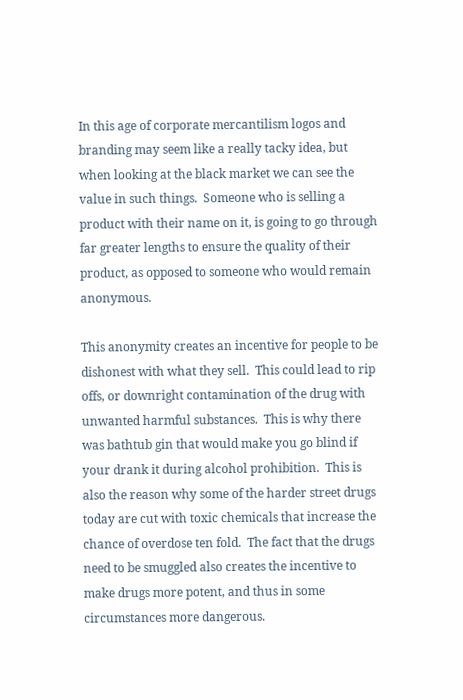In this age of corporate mercantilism logos and branding may seem like a really tacky idea, but when looking at the black market we can see the value in such things.  Someone who is selling a product with their name on it, is going to go through far greater lengths to ensure the quality of their product, as opposed to someone who would remain anonymous.

This anonymity creates an incentive for people to be dishonest with what they sell.  This could lead to rip offs, or downright contamination of the drug with unwanted harmful substances.  This is why there was bathtub gin that would make you go blind if your drank it during alcohol prohibition.  This is also the reason why some of the harder street drugs today are cut with toxic chemicals that increase the chance of overdose ten fold.  The fact that the drugs need to be smuggled also creates the incentive to make drugs more potent, and thus in some circumstances more dangerous.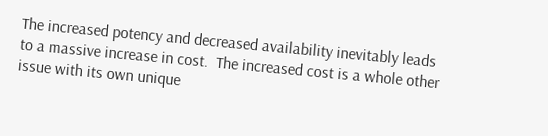The increased potency and decreased availability inevitably leads to a massive increase in cost.  The increased cost is a whole other issue with its own unique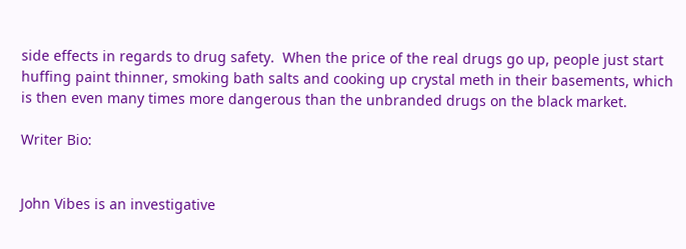side effects in regards to drug safety.  When the price of the real drugs go up, people just start huffing paint thinner, smoking bath salts and cooking up crystal meth in their basements, which is then even many times more dangerous than the unbranded drugs on the black market.

Writer Bio:


John Vibes is an investigative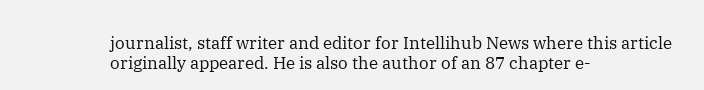journalist, staff writer and editor for Intellihub News where this article originally appeared. He is also the author of an 87 chapter e-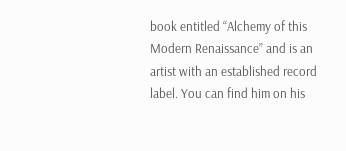book entitled “Alchemy of this Modern Renaissance” and is an artist with an established record label. You can find him on his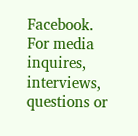Facebook.
For media inquires, interviews, questions or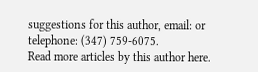suggestions for this author, email: or telephone: (347) 759-6075.
Read more articles by this author here.